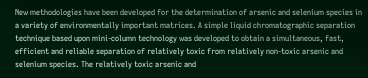New methodologies have been developed for the determination of arsenic and selenium species in a variety of environmentally important matrices. A simple liquid chromatographic separation technique based upon mini-column technology was developed to obtain a simultaneous, fast, efficient and reliable separation of relatively toxic from relatively non-toxic arsenic and selenium species. The relatively toxic arsenic and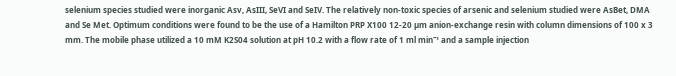selenium species studied were inorganic Asv, AsIII, SeVI and SeIV. The relatively non-toxic species of arsenic and selenium studied were AsBet, DMA and Se Met. Optimum conditions were found to be the use of a Hamilton PRP X100 12-20 µm anion-exchange resin with column dimensions of 100 x 3 mm. The mobile phase utilized a 10 mM K2S04 solution at pH 10.2 with a flow rate of 1 ml minˉ¹ and a sample injection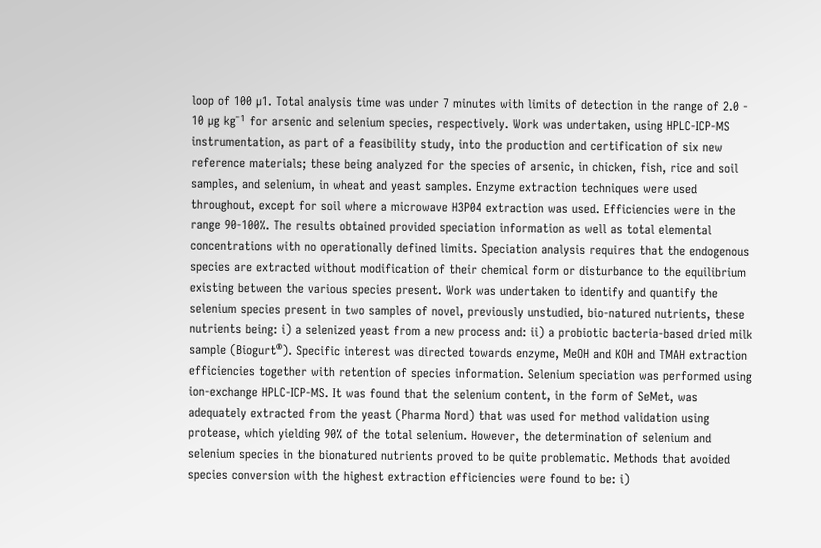loop of 100 µ1. Total analysis time was under 7 minutes with limits of detection in the range of 2.0 - 10 µg kgˉ¹ for arsenic and selenium species, respectively. Work was undertaken, using HPLC-ICP-MS instrumentation, as part of a feasibility study, into the production and certification of six new reference materials; these being analyzed for the species of arsenic, in chicken, fish, rice and soil samples, and selenium, in wheat and yeast samples. Enzyme extraction techniques were used throughout, except for soil where a microwave H3P04 extraction was used. Efficiencies were in the range 90-100%. The results obtained provided speciation information as well as total elemental concentrations with no operationally defined limits. Speciation analysis requires that the endogenous species are extracted without modification of their chemical form or disturbance to the equilibrium existing between the various species present. Work was undertaken to identify and quantify the selenium species present in two samples of novel, previously unstudied, bio-natured nutrients, these nutrients being: i) a selenized yeast from a new process and: ii) a probiotic bacteria-based dried milk sample (Biogurt®). Specific interest was directed towards enzyme, MeOH and KOH and TMAH extraction efficiencies together with retention of species information. Selenium speciation was performed using ion-exchange HPLC-ICP-MS. It was found that the selenium content, in the form of SeMet, was adequately extracted from the yeast (Pharma Nord) that was used for method validation using protease, which yielding 90% of the total selenium. However, the determination of selenium and selenium species in the bionatured nutrients proved to be quite problematic. Methods that avoided species conversion with the highest extraction efficiencies were found to be: i)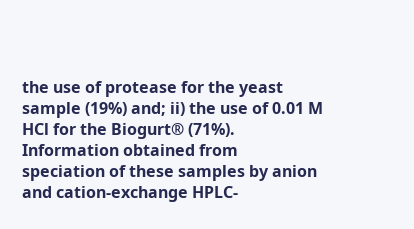the use of protease for the yeast sample (19%) and; ii) the use of 0.01 M HCl for the Biogurt® (71%). Information obtained from speciation of these samples by anion and cation-exchange HPLC-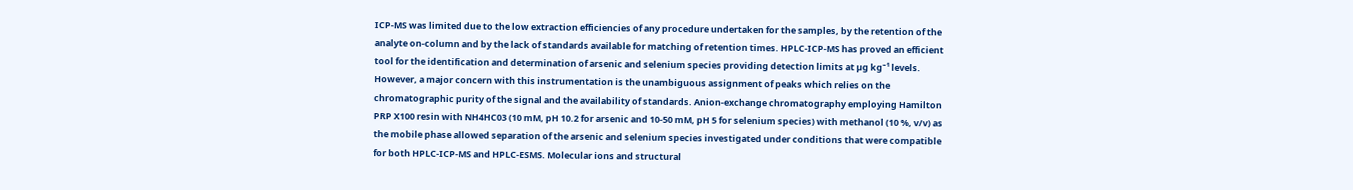ICP-MS was limited due to the low extraction efficiencies of any procedure undertaken for the samples, by the retention of the analyte on-column and by the lack of standards available for matching of retention times. HPLC-ICP-MS has proved an efficient tool for the identification and determination of arsenic and selenium species providing detection limits at µg kgˉ¹ levels. However, a major concern with this instrumentation is the unambiguous assignment of peaks which relies on the chromatographic purity of the signal and the availability of standards. Anion-exchange chromatography employing Hamilton PRP X100 resin with NH4HC03 (10 mM, pH 10.2 for arsenic and 10-50 mM, pH 5 for selenium species) with methanol (10 %, v/v) as the mobile phase allowed separation of the arsenic and selenium species investigated under conditions that were compatible for both HPLC-ICP-MS and HPLC-ESMS. Molecular ions and structural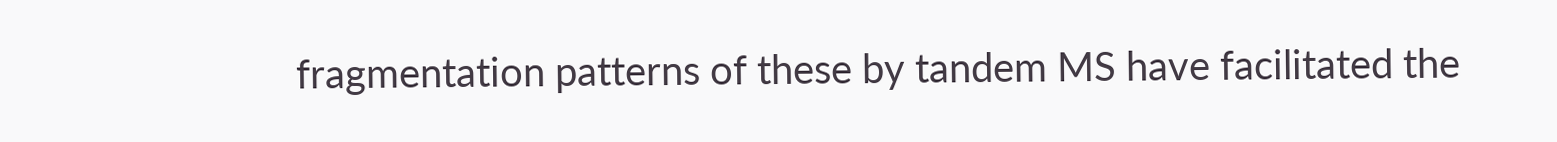fragmentation patterns of these by tandem MS have facilitated the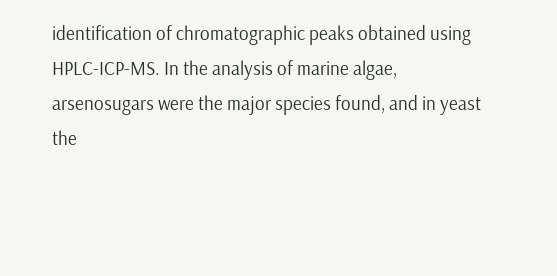identification of chromatographic peaks obtained using HPLC-ICP-MS. In the analysis of marine algae, arsenosugars were the major species found, and in yeast the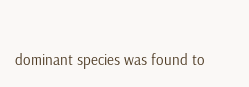dominant species was found to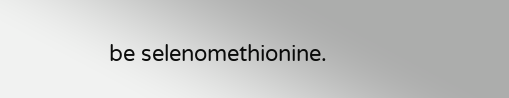be selenomethionine.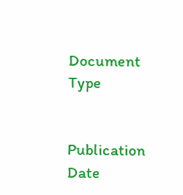Document Type


Publication Date